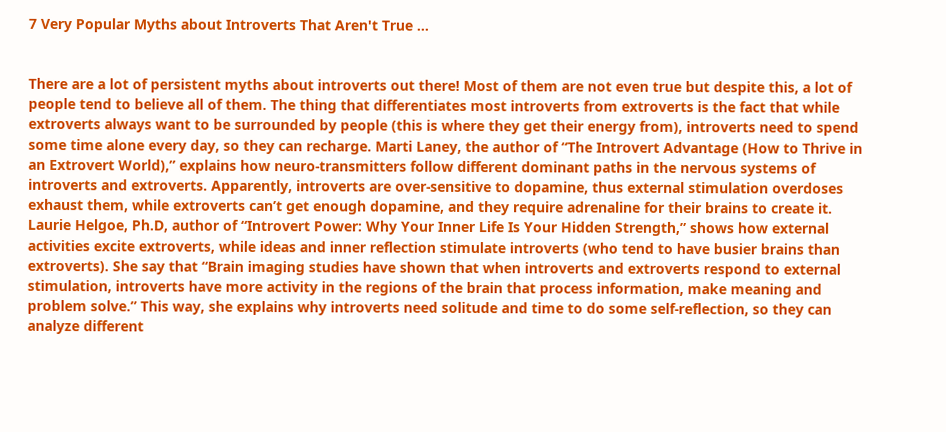7 Very Popular Myths about Introverts That Aren't True ...


There are a lot of persistent myths about introverts out there! Most of them are not even true but despite this, a lot of people tend to believe all of them. The thing that differentiates most introverts from extroverts is the fact that while extroverts always want to be surrounded by people (this is where they get their energy from), introverts need to spend some time alone every day, so they can recharge. Marti Laney, the author of “The Introvert Advantage (How to Thrive in an Extrovert World),” explains how neuro-transmitters follow different dominant paths in the nervous systems of introverts and extroverts. Apparently, introverts are over-sensitive to dopamine, thus external stimulation overdoses exhaust them, while extroverts can’t get enough dopamine, and they require adrenaline for their brains to create it. Laurie Helgoe, Ph.D, author of “Introvert Power: Why Your Inner Life Is Your Hidden Strength,” shows how external activities excite extroverts, while ideas and inner reflection stimulate introverts (who tend to have busier brains than extroverts). She say that “Brain imaging studies have shown that when introverts and extroverts respond to external stimulation, introverts have more activity in the regions of the brain that process information, make meaning and problem solve.” This way, she explains why introverts need solitude and time to do some self-reflection, so they can analyze different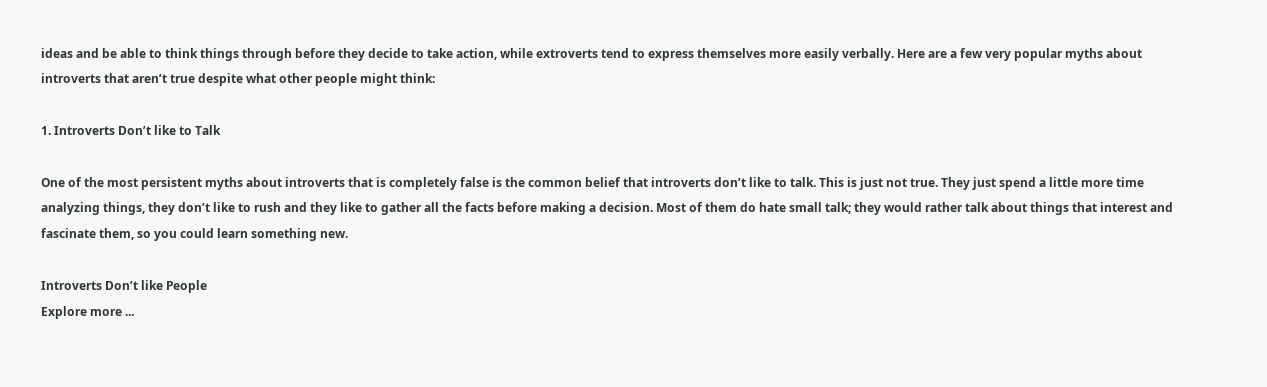ideas and be able to think things through before they decide to take action, while extroverts tend to express themselves more easily verbally. Here are a few very popular myths about introverts that aren’t true despite what other people might think:

1. Introverts Don’t like to Talk

One of the most persistent myths about introverts that is completely false is the common belief that introverts don’t like to talk. This is just not true. They just spend a little more time analyzing things, they don’t like to rush and they like to gather all the facts before making a decision. Most of them do hate small talk; they would rather talk about things that interest and fascinate them, so you could learn something new.

Introverts Don’t like People
Explore more ...